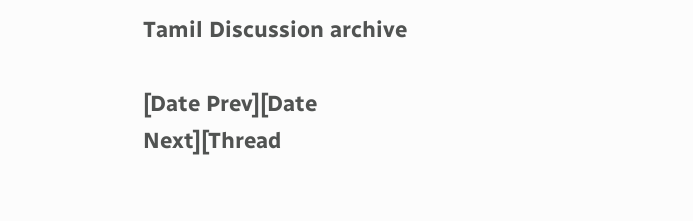Tamil Discussion archive

[Date Prev][Date Next][Thread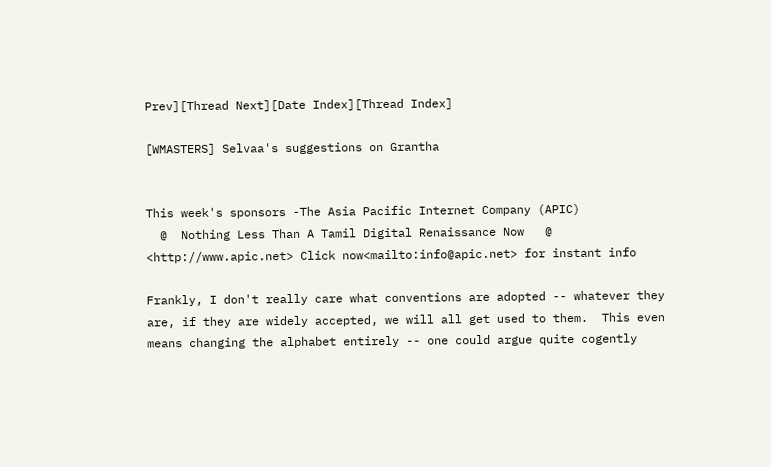Prev][Thread Next][Date Index][Thread Index]

[WMASTERS] Selvaa's suggestions on Grantha


This week's sponsors -The Asia Pacific Internet Company (APIC)
  @  Nothing Less Than A Tamil Digital Renaissance Now   @
<http://www.apic.net> Click now<mailto:info@apic.net> for instant info

Frankly, I don't really care what conventions are adopted -- whatever they
are, if they are widely accepted, we will all get used to them.  This even
means changing the alphabet entirely -- one could argue quite cogently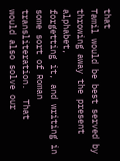that
Tamil would be best served by throwing away the present alphabet,
forgetting it, and writing in some sort of Roman transliteration.  That
would also solve our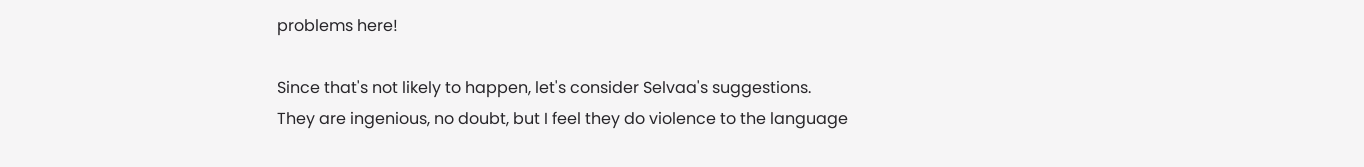problems here!

Since that's not likely to happen, let's consider Selvaa's suggestions.
They are ingenious, no doubt, but I feel they do violence to the language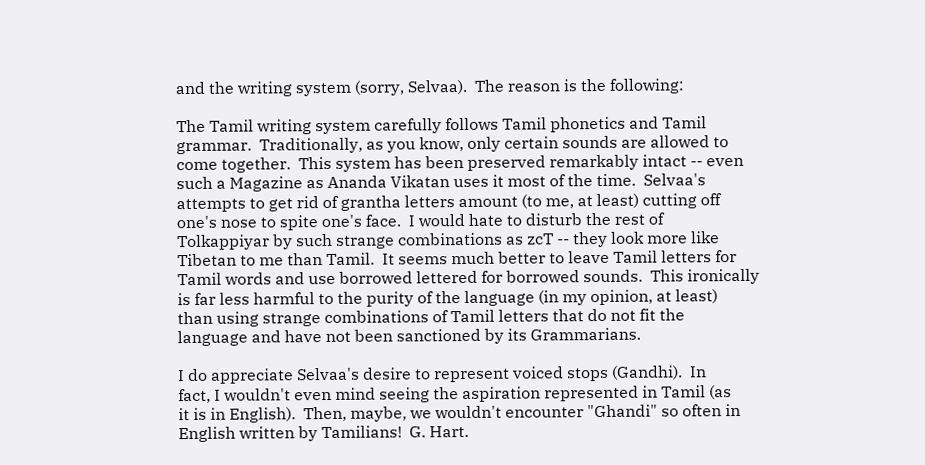and the writing system (sorry, Selvaa).  The reason is the following:

The Tamil writing system carefully follows Tamil phonetics and Tamil
grammar.  Traditionally, as you know, only certain sounds are allowed to
come together.  This system has been preserved remarkably intact -- even
such a Magazine as Ananda Vikatan uses it most of the time.  Selvaa's
attempts to get rid of grantha letters amount (to me, at least) cutting off
one's nose to spite one's face.  I would hate to disturb the rest of
Tolkappiyar by such strange combinations as zcT -- they look more like
Tibetan to me than Tamil.  It seems much better to leave Tamil letters for
Tamil words and use borrowed lettered for borrowed sounds.  This ironically
is far less harmful to the purity of the language (in my opinion, at least)
than using strange combinations of Tamil letters that do not fit the
language and have not been sanctioned by its Grammarians.

I do appreciate Selvaa's desire to represent voiced stops (Gandhi).  In
fact, I wouldn't even mind seeing the aspiration represented in Tamil (as
it is in English).  Then, maybe, we wouldn't encounter "Ghandi" so often in
English written by Tamilians!  G. Hart.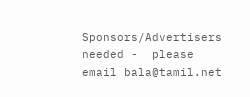Sponsors/Advertisers  needed -  please email bala@tamil.net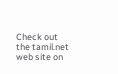Check out the tamil.net web site on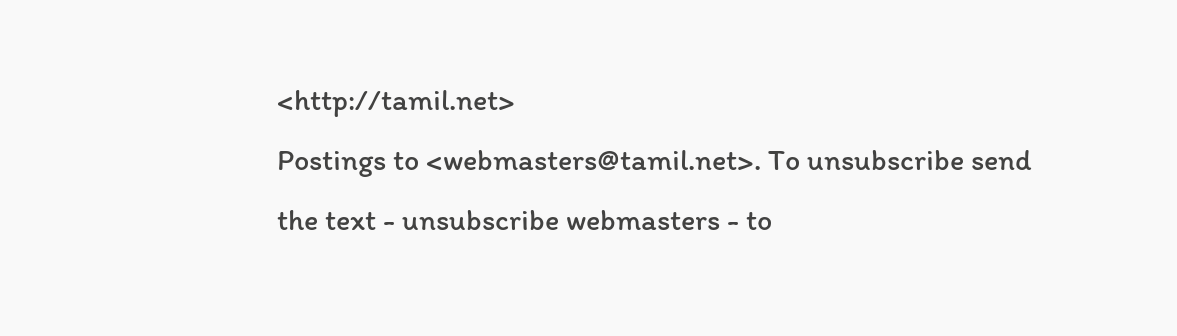<http://tamil.net>
Postings to <webmasters@tamil.net>. To unsubscribe send
the text - unsubscribe webmasters - to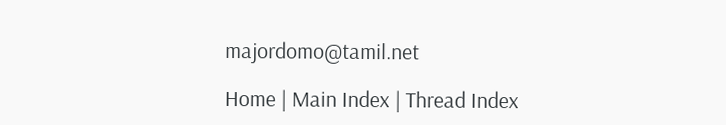majordomo@tamil.net

Home | Main Index | Thread Index